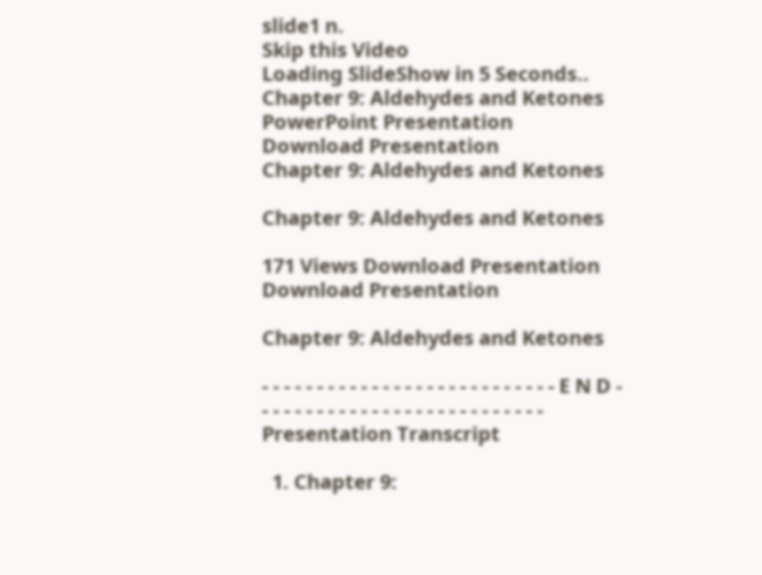slide1 n.
Skip this Video
Loading SlideShow in 5 Seconds..
Chapter 9: Aldehydes and Ketones PowerPoint Presentation
Download Presentation
Chapter 9: Aldehydes and Ketones

Chapter 9: Aldehydes and Ketones

171 Views Download Presentation
Download Presentation

Chapter 9: Aldehydes and Ketones

- - - - - - - - - - - - - - - - - - - - - - - - - - - E N D - - - - - - - - - - - - - - - - - - - - - - - - - - -
Presentation Transcript

  1. Chapter 9: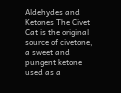Aldehydes and Ketones The Civet Cat is the original source of civetone, a sweet and pungent ketone used as a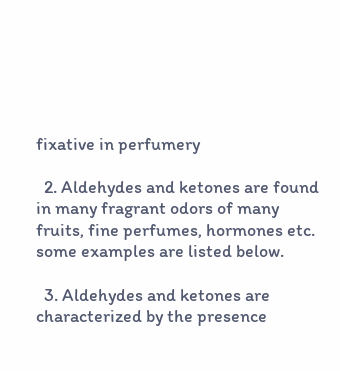fixative in perfumery

  2. Aldehydes and ketones are found in many fragrant odors of many fruits, fine perfumes, hormones etc. some examples are listed below.

  3. Aldehydes and ketones are characterized by the presence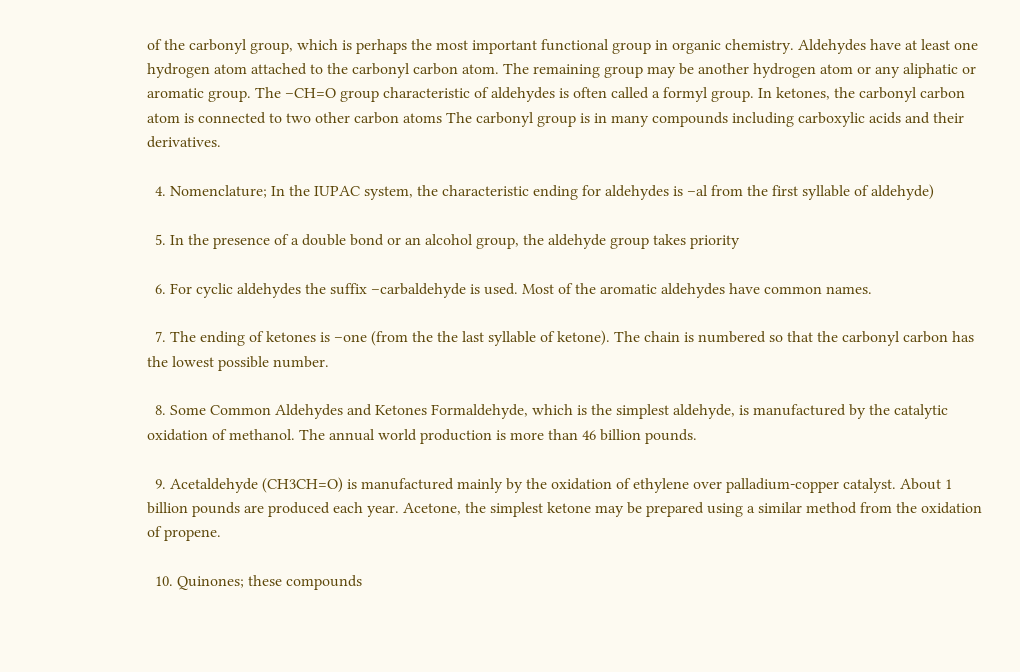of the carbonyl group, which is perhaps the most important functional group in organic chemistry. Aldehydes have at least one hydrogen atom attached to the carbonyl carbon atom. The remaining group may be another hydrogen atom or any aliphatic or aromatic group. The –CH=O group characteristic of aldehydes is often called a formyl group. In ketones, the carbonyl carbon atom is connected to two other carbon atoms The carbonyl group is in many compounds including carboxylic acids and their derivatives.

  4. Nomenclature; In the IUPAC system, the characteristic ending for aldehydes is –al from the first syllable of aldehyde)

  5. In the presence of a double bond or an alcohol group, the aldehyde group takes priority

  6. For cyclic aldehydes the suffix –carbaldehyde is used. Most of the aromatic aldehydes have common names.

  7. The ending of ketones is –one (from the the last syllable of ketone). The chain is numbered so that the carbonyl carbon has the lowest possible number.

  8. Some Common Aldehydes and Ketones Formaldehyde, which is the simplest aldehyde, is manufactured by the catalytic oxidation of methanol. The annual world production is more than 46 billion pounds.

  9. Acetaldehyde (CH3CH=O) is manufactured mainly by the oxidation of ethylene over palladium-copper catalyst. About 1 billion pounds are produced each year. Acetone, the simplest ketone may be prepared using a similar method from the oxidation of propene.

  10. Quinones; these compounds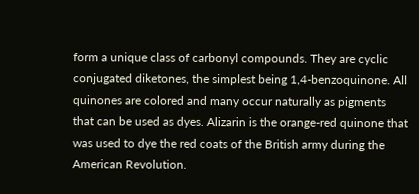form a unique class of carbonyl compounds. They are cyclic conjugated diketones, the simplest being 1,4-benzoquinone. All quinones are colored and many occur naturally as pigments that can be used as dyes. Alizarin is the orange-red quinone that was used to dye the red coats of the British army during the American Revolution.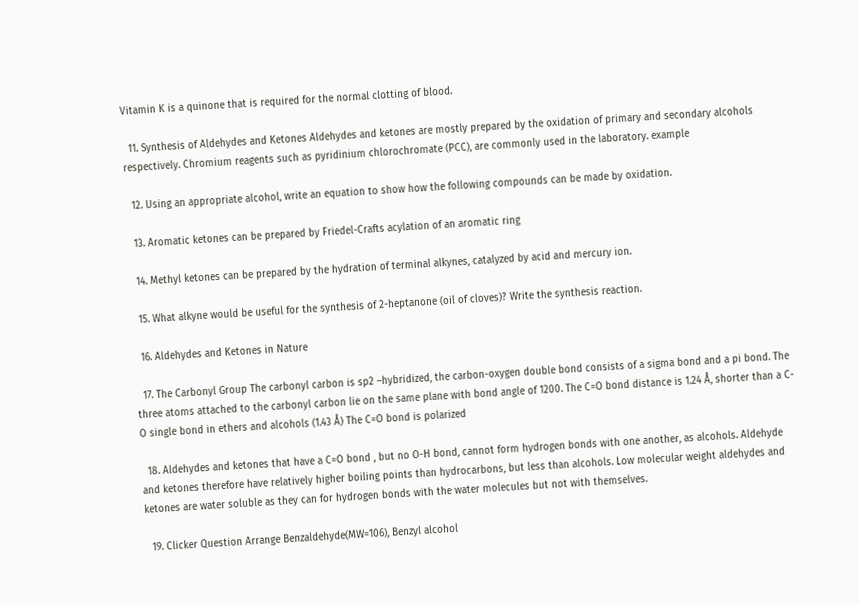Vitamin K is a quinone that is required for the normal clotting of blood.

  11. Synthesis of Aldehydes and Ketones Aldehydes and ketones are mostly prepared by the oxidation of primary and secondary alcohols respectively. Chromium reagents such as pyridinium chlorochromate (PCC), are commonly used in the laboratory. example

  12. Using an appropriate alcohol, write an equation to show how the following compounds can be made by oxidation.

  13. Aromatic ketones can be prepared by Friedel-Crafts acylation of an aromatic ring

  14. Methyl ketones can be prepared by the hydration of terminal alkynes, catalyzed by acid and mercury ion.

  15. What alkyne would be useful for the synthesis of 2-heptanone (oil of cloves)? Write the synthesis reaction.

  16. Aldehydes and Ketones in Nature

  17. The Carbonyl Group The carbonyl carbon is sp2 –hybridized, the carbon-oxygen double bond consists of a sigma bond and a pi bond. The three atoms attached to the carbonyl carbon lie on the same plane with bond angle of 1200. The C=O bond distance is 1.24 Å, shorter than a C-O single bond in ethers and alcohols (1.43 Å) The C=O bond is polarized

  18. Aldehydes and ketones that have a C=O bond , but no O-H bond, cannot form hydrogen bonds with one another, as alcohols. Aldehyde and ketones therefore have relatively higher boiling points than hydrocarbons, but less than alcohols. Low molecular weight aldehydes and ketones are water soluble as they can for hydrogen bonds with the water molecules but not with themselves.

  19. Clicker Question Arrange Benzaldehyde(MW=106), Benzyl alcohol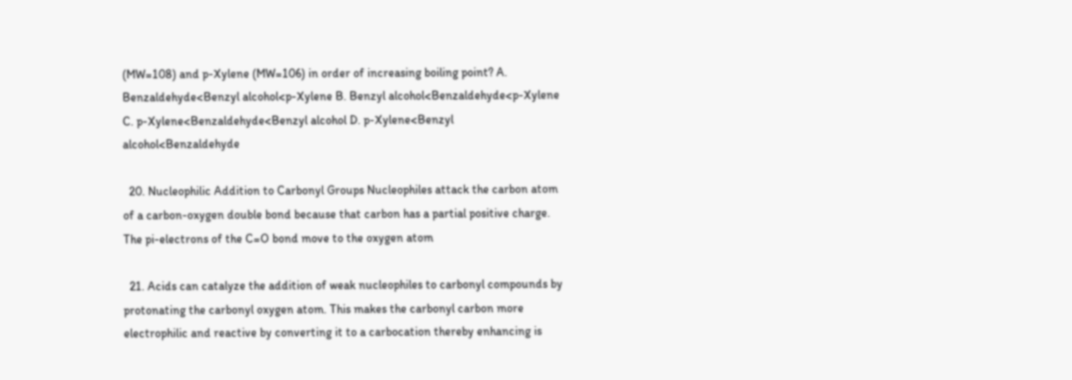(MW=108) and p-Xylene (MW=106) in order of increasing boiling point? A. Benzaldehyde<Benzyl alcohol<p-Xylene B. Benzyl alcohol<Benzaldehyde<p-Xylene C. p-Xylene<Benzaldehyde<Benzyl alcohol D. p-Xylene<Benzyl alcohol<Benzaldehyde

  20. Nucleophilic Addition to Carbonyl Groups Nucleophiles attack the carbon atom of a carbon-oxygen double bond because that carbon has a partial positive charge. The pi-electrons of the C=O bond move to the oxygen atom

  21. Acids can catalyze the addition of weak nucleophiles to carbonyl compounds by protonating the carbonyl oxygen atom. This makes the carbonyl carbon more electrophilic and reactive by converting it to a carbocation thereby enhancing is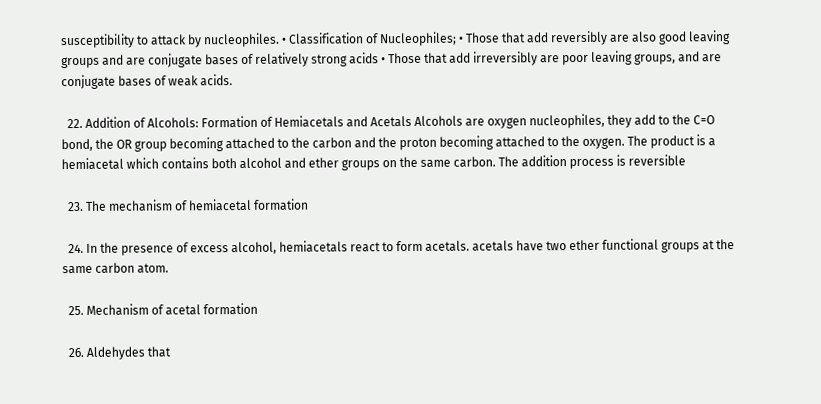susceptibility to attack by nucleophiles. • Classification of Nucleophiles; • Those that add reversibly are also good leaving groups and are conjugate bases of relatively strong acids • Those that add irreversibly are poor leaving groups, and are conjugate bases of weak acids.

  22. Addition of Alcohols: Formation of Hemiacetals and Acetals Alcohols are oxygen nucleophiles, they add to the C=O bond, the OR group becoming attached to the carbon and the proton becoming attached to the oxygen. The product is a hemiacetal which contains both alcohol and ether groups on the same carbon. The addition process is reversible

  23. The mechanism of hemiacetal formation

  24. In the presence of excess alcohol, hemiacetals react to form acetals. acetals have two ether functional groups at the same carbon atom.

  25. Mechanism of acetal formation

  26. Aldehydes that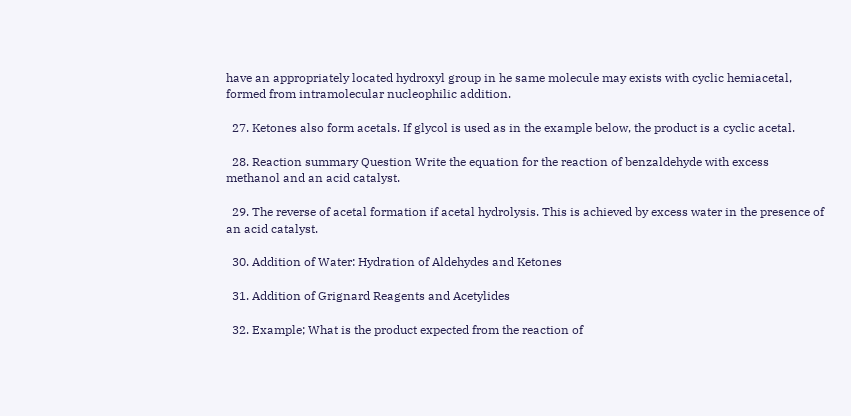have an appropriately located hydroxyl group in he same molecule may exists with cyclic hemiacetal, formed from intramolecular nucleophilic addition.

  27. Ketones also form acetals. If glycol is used as in the example below, the product is a cyclic acetal.

  28. Reaction summary Question Write the equation for the reaction of benzaldehyde with excess methanol and an acid catalyst.

  29. The reverse of acetal formation if acetal hydrolysis. This is achieved by excess water in the presence of an acid catalyst.

  30. Addition of Water: Hydration of Aldehydes and Ketones

  31. Addition of Grignard Reagents and Acetylides

  32. Example; What is the product expected from the reaction of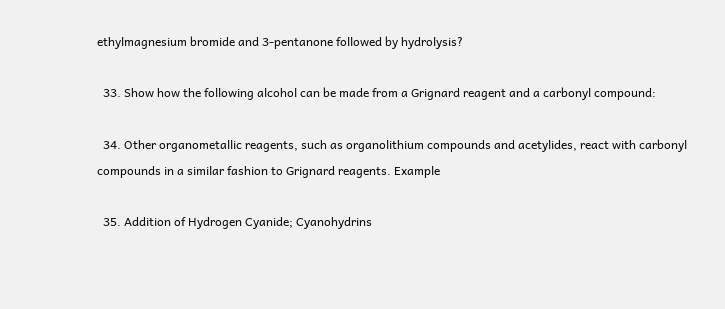ethylmagnesium bromide and 3-pentanone followed by hydrolysis?

  33. Show how the following alcohol can be made from a Grignard reagent and a carbonyl compound:

  34. Other organometallic reagents, such as organolithium compounds and acetylides, react with carbonyl compounds in a similar fashion to Grignard reagents. Example

  35. Addition of Hydrogen Cyanide; Cyanohydrins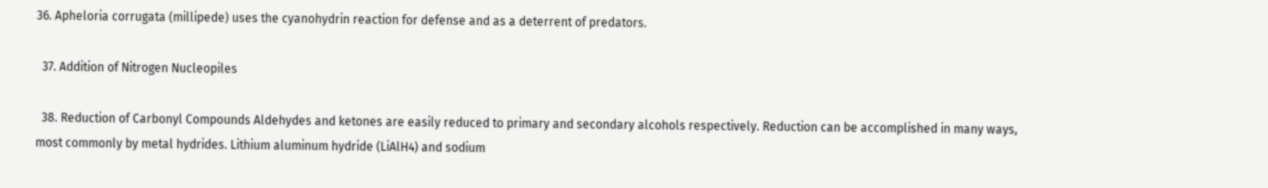36. Apheloria corrugata (millipede) uses the cyanohydrin reaction for defense and as a deterrent of predators.

  37. Addition of Nitrogen Nucleopiles

  38. Reduction of Carbonyl Compounds Aldehydes and ketones are easily reduced to primary and secondary alcohols respectively. Reduction can be accomplished in many ways, most commonly by metal hydrides. Lithium aluminum hydride (LiAlH4) and sodium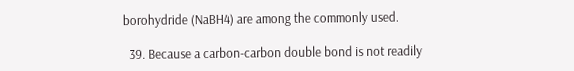borohydride (NaBH4) are among the commonly used.

  39. Because a carbon-carbon double bond is not readily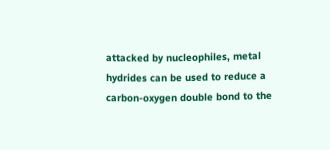attacked by nucleophiles, metal hydrides can be used to reduce a carbon-oxygen double bond to the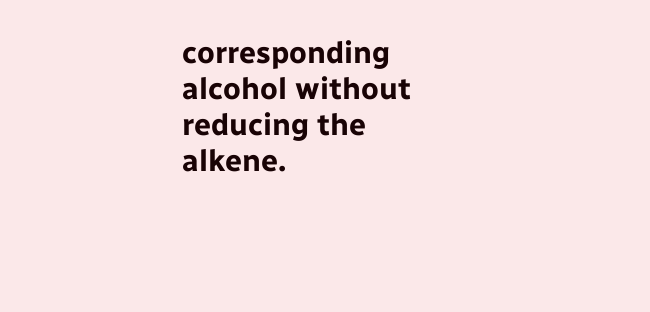corresponding alcohol without reducing the alkene.